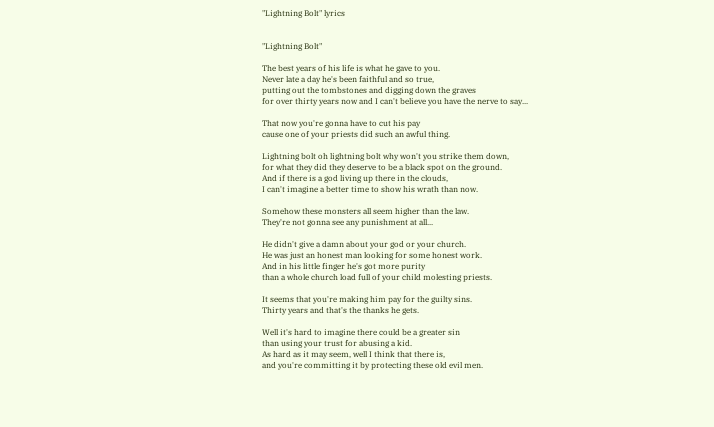"Lightning Bolt" lyrics


"Lightning Bolt"

The best years of his life is what he gave to you.
Never late a day he's been faithful and so true,
putting out the tombstones and digging down the graves
for over thirty years now and I can't believe you have the nerve to say...

That now you're gonna have to cut his pay
cause one of your priests did such an awful thing.

Lightning bolt oh lightning bolt why won't you strike them down,
for what they did they deserve to be a black spot on the ground.
And if there is a god living up there in the clouds,
I can't imagine a better time to show his wrath than now.

Somehow these monsters all seem higher than the law.
They're not gonna see any punishment at all...

He didn't give a damn about your god or your church.
He was just an honest man looking for some honest work.
And in his little finger he's got more purity
than a whole church load full of your child molesting priests.

It seems that you're making him pay for the guilty sins.
Thirty years and that's the thanks he gets.

Well it's hard to imagine there could be a greater sin
than using your trust for abusing a kid.
As hard as it may seem, well I think that there is,
and you're committing it by protecting these old evil men.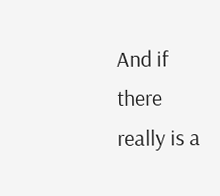And if there really is a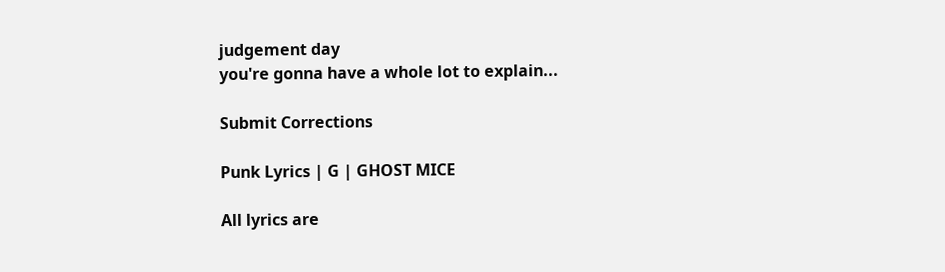judgement day
you're gonna have a whole lot to explain...

Submit Corrections

Punk Lyrics | G | GHOST MICE

All lyrics are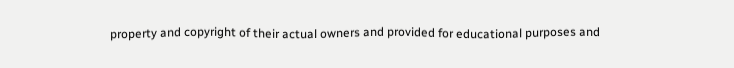property and copyright of their actual owners and provided for educational purposes and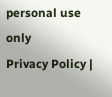personal use only
Privacy Policy |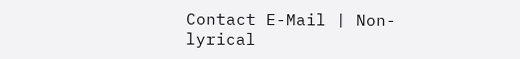Contact E-Mail | Non-lyrical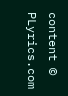content © PLyrics.com